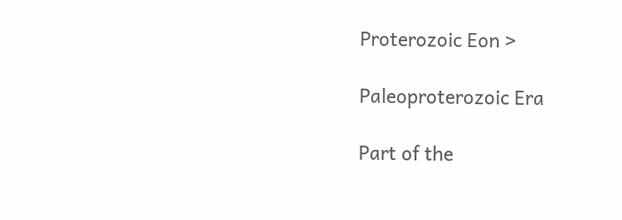Proterozoic Eon >

Paleoproterozoic Era

Part of the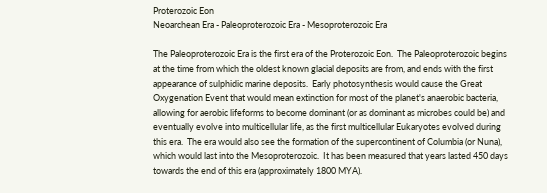Proterozoic Eon
Neoarchean Era - Paleoproterozoic Era - Mesoproterozoic Era

The Paleoproterozoic Era is the first era of the Proterozoic Eon.  The Paleoproterozoic begins at the time from which the oldest known glacial deposits are from, and ends with the first appearance of sulphidic marine deposits.  Early photosynthesis would cause the Great Oxygenation Event that would mean extinction for most of the planet's anaerobic bacteria, allowing for aerobic lifeforms to become dominant (or as dominant as microbes could be) and eventually evolve into multicellular life, as the first multicellular Eukaryotes evolved during this era.  The era would also see the formation of the supercontinent of Columbia (or Nuna), which would last into the Mesoproterozoic.  It has been measured that years lasted 450 days towards the end of this era (approximately 1800 MYA).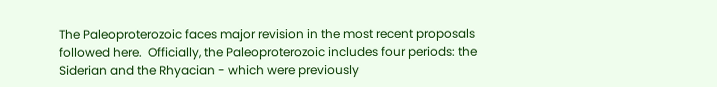The Paleoproterozoic faces major revision in the most recent proposals followed here.  Officially, the Paleoproterozoic includes four periods: the Siderian and the Rhyacian - which were previously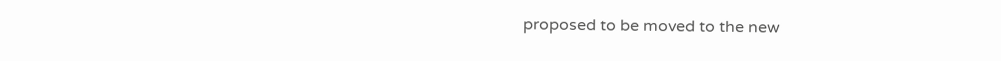proposed to be moved to the new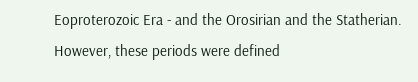Eoproterozoic Era - and the Orosirian and the Statherian.  However, these periods were defined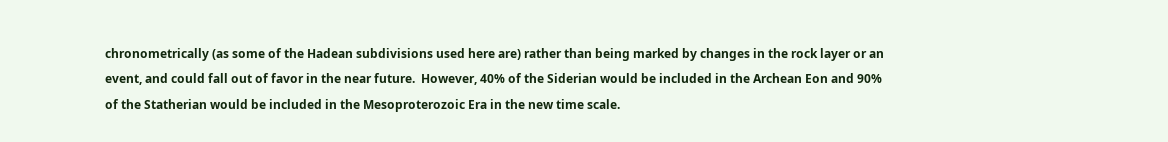chronometrically (as some of the Hadean subdivisions used here are) rather than being marked by changes in the rock layer or an event, and could fall out of favor in the near future.  However, 40% of the Siderian would be included in the Archean Eon and 90% of the Statherian would be included in the Mesoproterozoic Era in the new time scale.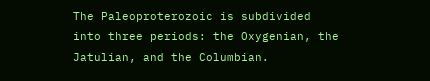The Paleoproterozoic is subdivided into three periods: the Oxygenian, the Jatulian, and the Columbian.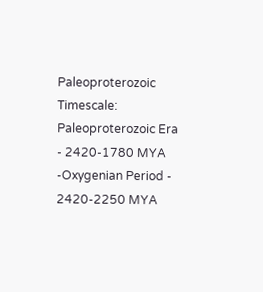Paleoproterozoic Timescale:
Paleoproterozoic Era - 2420-1780 MYA
-Oxygenian Period - 2420-2250 MYA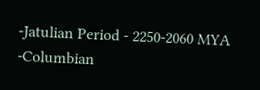-Jatulian Period - 2250-2060 MYA
-Columbian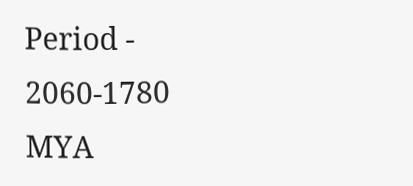Period - 2060-1780 MYA